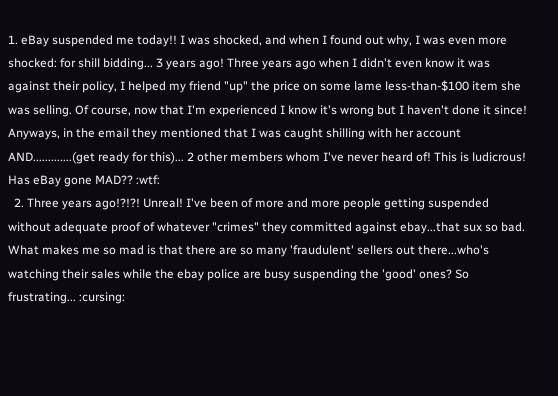1. eBay suspended me today!! I was shocked, and when I found out why, I was even more shocked: for shill bidding... 3 years ago! Three years ago when I didn't even know it was against their policy, I helped my friend "up" the price on some lame less-than-$100 item she was selling. Of course, now that I'm experienced I know it's wrong but I haven't done it since! Anyways, in the email they mentioned that I was caught shilling with her account AND.............(get ready for this)... 2 other members whom I've never heard of! This is ludicrous! Has eBay gone MAD?? :wtf:
  2. Three years ago!?!?! Unreal! I've been of more and more people getting suspended without adequate proof of whatever "crimes" they committed against ebay...that sux so bad. What makes me so mad is that there are so many 'fraudulent' sellers out there...who's watching their sales while the ebay police are busy suspending the 'good' ones? So frustrating... :cursing: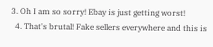3. Oh I am so sorry! Ebay is just getting worst!
  4. That's brutal! Fake sellers everywhere and this is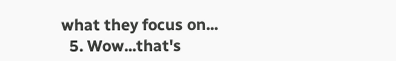what they focus on...
  5. Wow...that's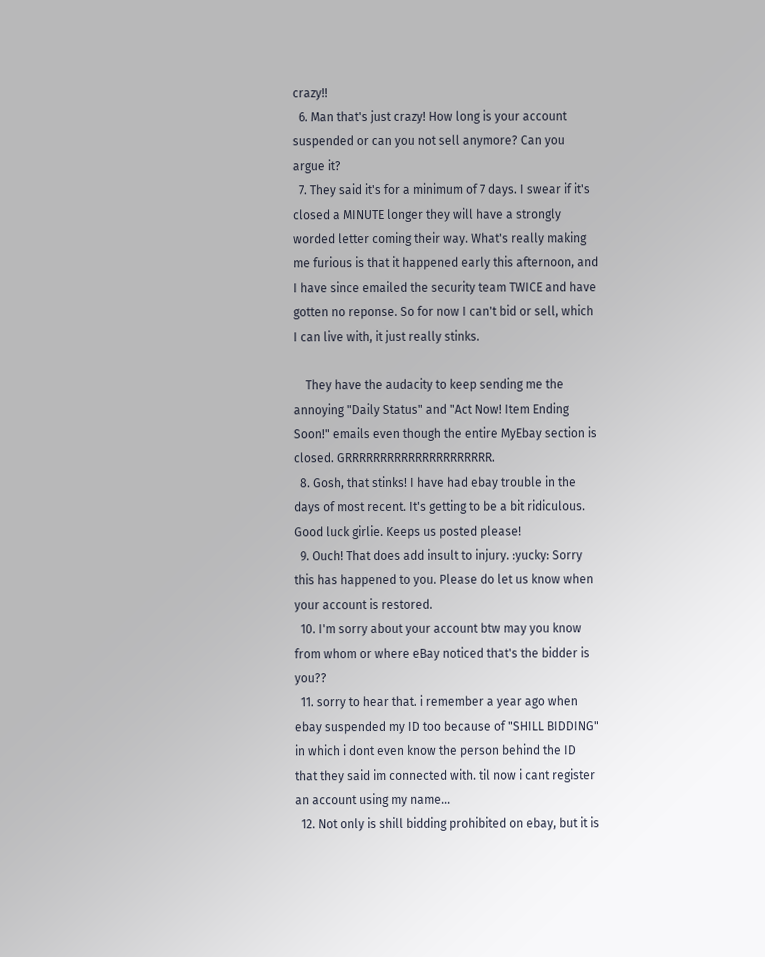crazy!!
  6. Man that's just crazy! How long is your account suspended or can you not sell anymore? Can you argue it?
  7. They said it's for a minimum of 7 days. I swear if it's closed a MINUTE longer they will have a strongly worded letter coming their way. What's really making me furious is that it happened early this afternoon, and I have since emailed the security team TWICE and have gotten no reponse. So for now I can't bid or sell, which I can live with, it just really stinks.

    They have the audacity to keep sending me the annoying "Daily Status" and "Act Now! Item Ending Soon!" emails even though the entire MyEbay section is closed. GRRRRRRRRRRRRRRRRRRRRR.
  8. Gosh, that stinks! I have had ebay trouble in the days of most recent. It's getting to be a bit ridiculous. Good luck girlie. Keeps us posted please!
  9. Ouch! That does add insult to injury. :yucky: Sorry this has happened to you. Please do let us know when your account is restored.
  10. I'm sorry about your account btw may you know from whom or where eBay noticed that's the bidder is you??
  11. sorry to hear that. i remember a year ago when ebay suspended my ID too because of "SHILL BIDDING" in which i dont even know the person behind the ID that they said im connected with. til now i cant register an account using my name...
  12. Not only is shill bidding prohibited on ebay, but it is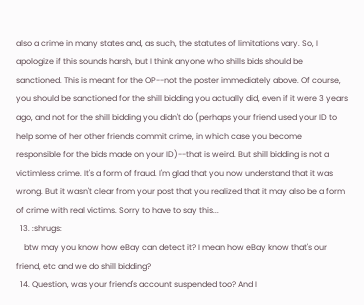also a crime in many states and, as such, the statutes of limitations vary. So, I apologize if this sounds harsh, but I think anyone who shills bids should be sanctioned. This is meant for the OP--not the poster immediately above. Of course, you should be sanctioned for the shill bidding you actually did, even if it were 3 years ago, and not for the shill bidding you didn't do (perhaps your friend used your ID to help some of her other friends commit crime, in which case you become responsible for the bids made on your ID)--that is weird. But shill bidding is not a victimless crime. It's a form of fraud. I'm glad that you now understand that it was wrong. But it wasn't clear from your post that you realized that it may also be a form of crime with real victims. Sorry to have to say this...
  13. :shrugs:
    btw may you know how eBay can detect it? I mean how eBay know that's our friend, etc and we do shill bidding?
  14. Question, was your friend's account suspended too? And I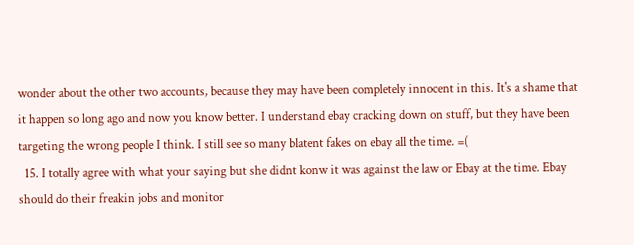wonder about the other two accounts, because they may have been completely innocent in this. It's a shame that it happen so long ago and now you know better. I understand ebay cracking down on stuff, but they have been targeting the wrong people I think. I still see so many blatent fakes on ebay all the time. =(
  15. I totally agree with what your saying but she didnt konw it was against the law or Ebay at the time. Ebay should do their freakin jobs and monitor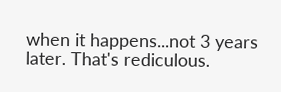when it happens...not 3 years later. That's rediculous.